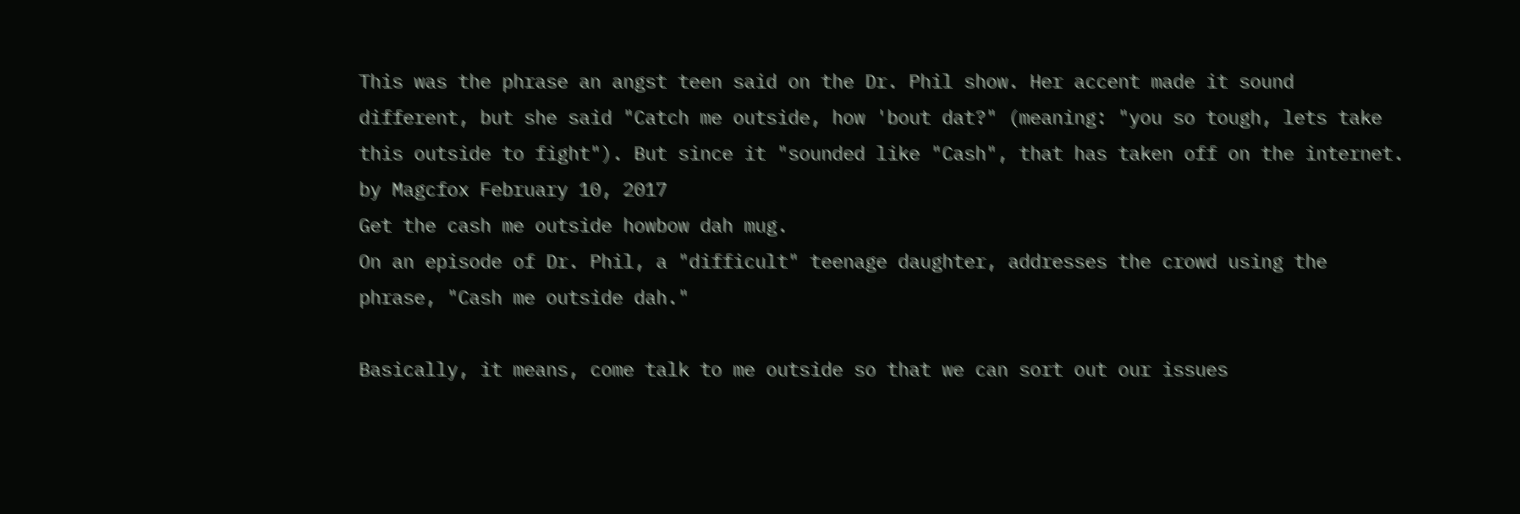This was the phrase an angst teen said on the Dr. Phil show. Her accent made it sound different, but she said "Catch me outside, how 'bout dat?" (meaning: "you so tough, lets take this outside to fight"). But since it "sounded like "Cash", that has taken off on the internet.
by Magcfox February 10, 2017
Get the cash me outside howbow dah mug.
On an episode of Dr. Phil, a "difficult" teenage daughter, addresses the crowd using the phrase, "Cash me outside dah."

Basically, it means, come talk to me outside so that we can sort out our issues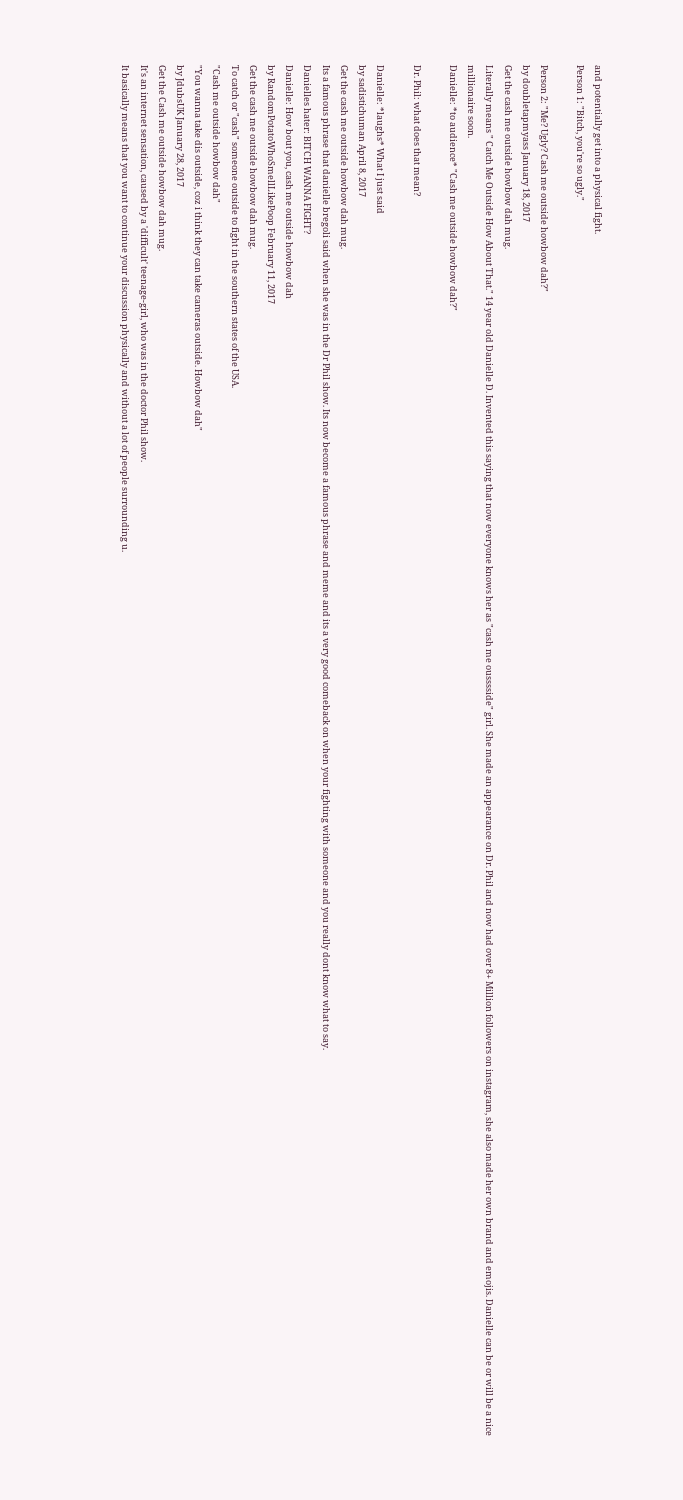and potentially get into a physical fight.
Person 1: "Bitch, you're so ugly."

Person 2: "Me? Ugly? Cash me outside howbow dah?"
by doubletapmyass January 18, 2017
Get the cash me outside howbow dah mug.
Literally means " Catch Me Outside How About That." 14 year old Danielle D. Invented this saying that now everyone knows her as "cash me ousssside" girl. She made an appearance on Dr. Phil and now had over 8+ Million followers on instagram, she also made her own brand and emojis. Danielle can be or will be a nice millionaire soon.
Danielle: *to audience* "Cash me outside howbow dah?"

Dr. Phil: what does that mean?

Danielle: *laughs* What I just said
by sadistichuman April 8, 2017
Get the cash me outside howbow dah mug.
Its a famous phrase that danielle bregoli said when she was in the Dr Phil show. Its now become a famous phrase and meme and its a very good comeback on when your fighting with someone and you really dont know what to say.
Danielles hater: BITCH WANNA FIGHT?
Danielle: How bout you, cash me outside howbow dah
by RandomPotatoWhoSmellLikePoop February 11, 2017
Get the cash me outside howbow dah mug.
To catch or "cash" someone outside to fight in the southern states of the USA.
"Cash me outside howbow dah"
"You wanna take dis outside, coz i think they can take cameras outside. Howbow dah"
by JdubsUK January 28, 2017
Get the Cash me outside howbow dah mug.
It's an internet sensation, caused by a 'difficult' teenage-girl, who was in the doctor Phil show.
It basically means that you want to continue your discussion physically and without a lot of people surrounding u.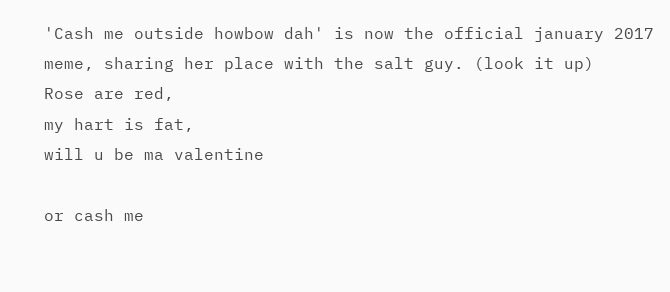'Cash me outside howbow dah' is now the official january 2017 meme, sharing her place with the salt guy. (look it up)
Rose are red,
my hart is fat,
will u be ma valentine

or cash me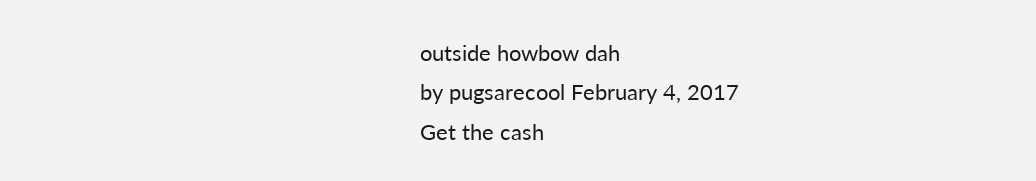outside howbow dah
by pugsarecool February 4, 2017
Get the cash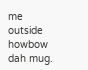me outside howbow dah mug.